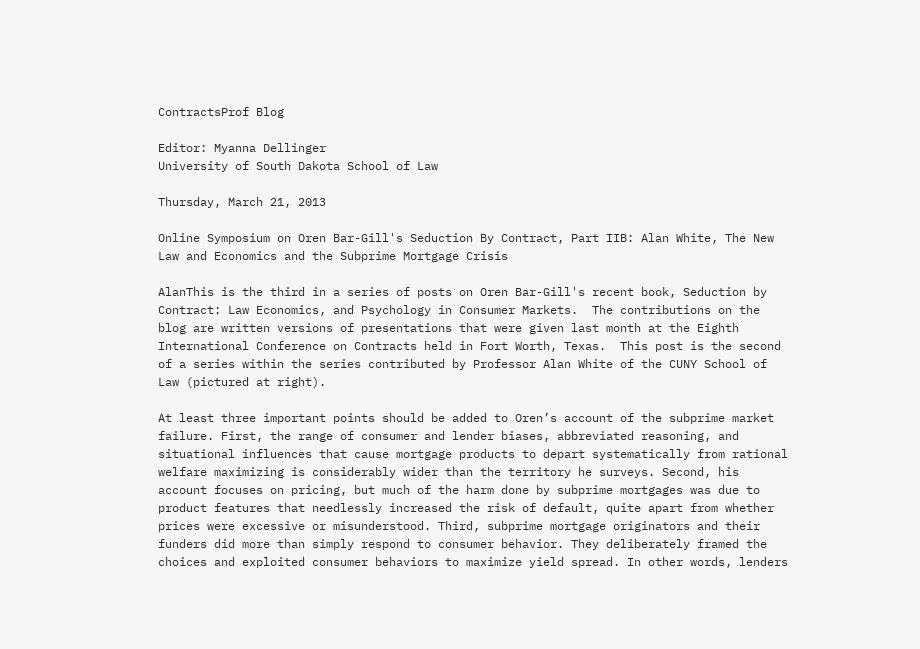ContractsProf Blog

Editor: Myanna Dellinger
University of South Dakota School of Law

Thursday, March 21, 2013

Online Symposium on Oren Bar-Gill's Seduction By Contract, Part IIB: Alan White, The New Law and Economics and the Subprime Mortgage Crisis

AlanThis is the third in a series of posts on Oren Bar-Gill's recent book, Seduction by Contract: Law Economics, and Psychology in Consumer Markets.  The contributions on the blog are written versions of presentations that were given last month at the Eighth International Conference on Contracts held in Fort Worth, Texas.  This post is the second of a series within the series contributed by Professor Alan White of the CUNY School of Law (pictured at right).

At least three important points should be added to Oren’s account of the subprime market failure. First, the range of consumer and lender biases, abbreviated reasoning, and situational influences that cause mortgage products to depart systematically from rational welfare maximizing is considerably wider than the territory he surveys. Second, his account focuses on pricing, but much of the harm done by subprime mortgages was due to product features that needlessly increased the risk of default, quite apart from whether prices were excessive or misunderstood. Third, subprime mortgage originators and their funders did more than simply respond to consumer behavior. They deliberately framed the choices and exploited consumer behaviors to maximize yield spread. In other words, lenders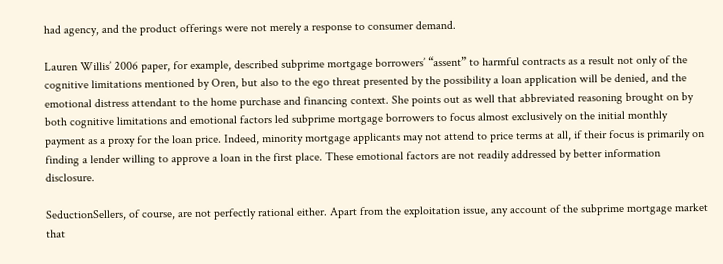had agency, and the product offerings were not merely a response to consumer demand.

Lauren Willis’ 2006 paper, for example, described subprime mortgage borrowers’ “assent” to harmful contracts as a result not only of the cognitive limitations mentioned by Oren, but also to the ego threat presented by the possibility a loan application will be denied, and the emotional distress attendant to the home purchase and financing context. She points out as well that abbreviated reasoning brought on by both cognitive limitations and emotional factors led subprime mortgage borrowers to focus almost exclusively on the initial monthly payment as a proxy for the loan price. Indeed, minority mortgage applicants may not attend to price terms at all, if their focus is primarily on finding a lender willing to approve a loan in the first place. These emotional factors are not readily addressed by better information disclosure.

SeductionSellers, of course, are not perfectly rational either. Apart from the exploitation issue, any account of the subprime mortgage market that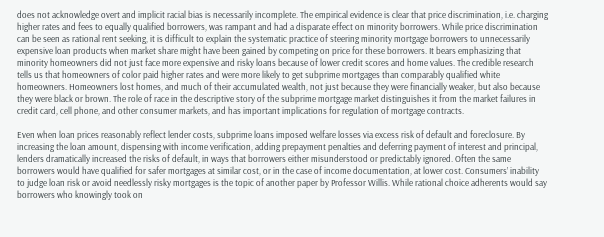does not acknowledge overt and implicit racial bias is necessarily incomplete. The empirical evidence is clear that price discrimination, i.e. charging higher rates and fees to equally qualified borrowers, was rampant and had a disparate effect on minority borrowers. While price discrimination can be seen as rational rent seeking, it is difficult to explain the systematic practice of steering minority mortgage borrowers to unnecessarily expensive loan products when market share might have been gained by competing on price for these borrowers. It bears emphasizing that minority homeowners did not just face more expensive and risky loans because of lower credit scores and home values. The credible research tells us that homeowners of color paid higher rates and were more likely to get subprime mortgages than comparably qualified white homeowners. Homeowners lost homes, and much of their accumulated wealth, not just because they were financially weaker, but also because they were black or brown. The role of race in the descriptive story of the subprime mortgage market distinguishes it from the market failures in credit card, cell phone, and other consumer markets, and has important implications for regulation of mortgage contracts.

Even when loan prices reasonably reflect lender costs, subprime loans imposed welfare losses via excess risk of default and foreclosure. By increasing the loan amount, dispensing with income verification, adding prepayment penalties and deferring payment of interest and principal, lenders dramatically increased the risks of default, in ways that borrowers either misunderstood or predictably ignored. Often the same borrowers would have qualified for safer mortgages at similar cost, or in the case of income documentation, at lower cost. Consumers’ inability to judge loan risk or avoid needlessly risky mortgages is the topic of another paper by Professor Willis. While rational choice adherents would say borrowers who knowingly took on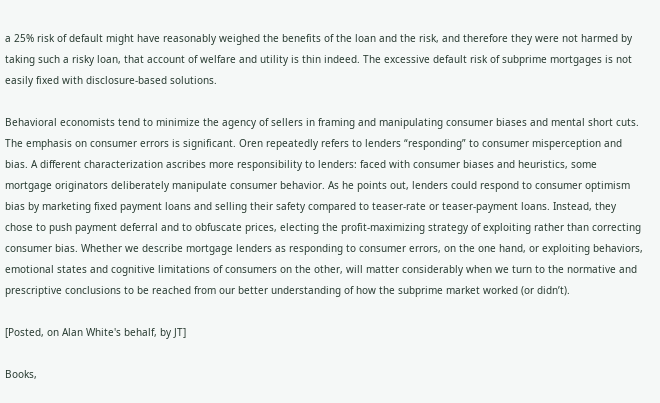a 25% risk of default might have reasonably weighed the benefits of the loan and the risk, and therefore they were not harmed by taking such a risky loan, that account of welfare and utility is thin indeed. The excessive default risk of subprime mortgages is not easily fixed with disclosure-based solutions.

Behavioral economists tend to minimize the agency of sellers in framing and manipulating consumer biases and mental short cuts. The emphasis on consumer errors is significant. Oren repeatedly refers to lenders “responding” to consumer misperception and bias. A different characterization ascribes more responsibility to lenders: faced with consumer biases and heuristics, some mortgage originators deliberately manipulate consumer behavior. As he points out, lenders could respond to consumer optimism bias by marketing fixed payment loans and selling their safety compared to teaser-rate or teaser-payment loans. Instead, they chose to push payment deferral and to obfuscate prices, electing the profit-maximizing strategy of exploiting rather than correcting consumer bias. Whether we describe mortgage lenders as responding to consumer errors, on the one hand, or exploiting behaviors, emotional states and cognitive limitations of consumers on the other, will matter considerably when we turn to the normative and prescriptive conclusions to be reached from our better understanding of how the subprime market worked (or didn’t).

[Posted, on Alan White's behalf, by JT]

Books,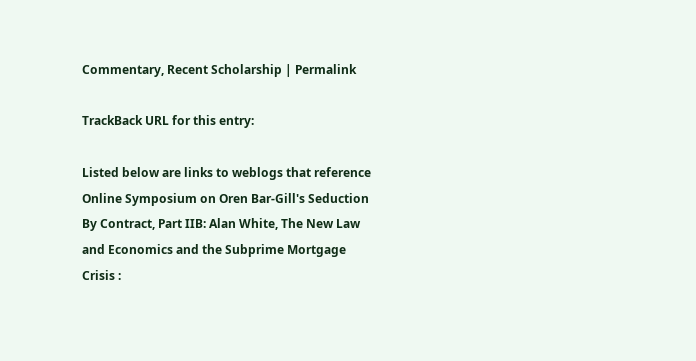Commentary, Recent Scholarship | Permalink

TrackBack URL for this entry:

Listed below are links to weblogs that reference Online Symposium on Oren Bar-Gill's Seduction By Contract, Part IIB: Alan White, The New Law and Economics and the Subprime Mortgage Crisis :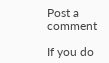Post a comment

If you do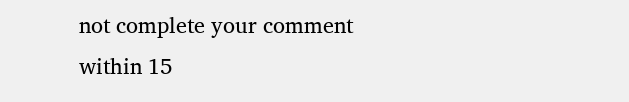not complete your comment within 15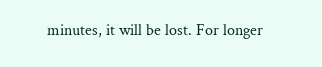minutes, it will be lost. For longer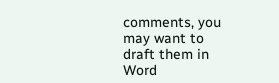comments, you may want to draft them in Word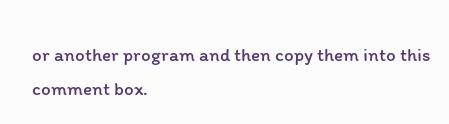or another program and then copy them into this comment box.